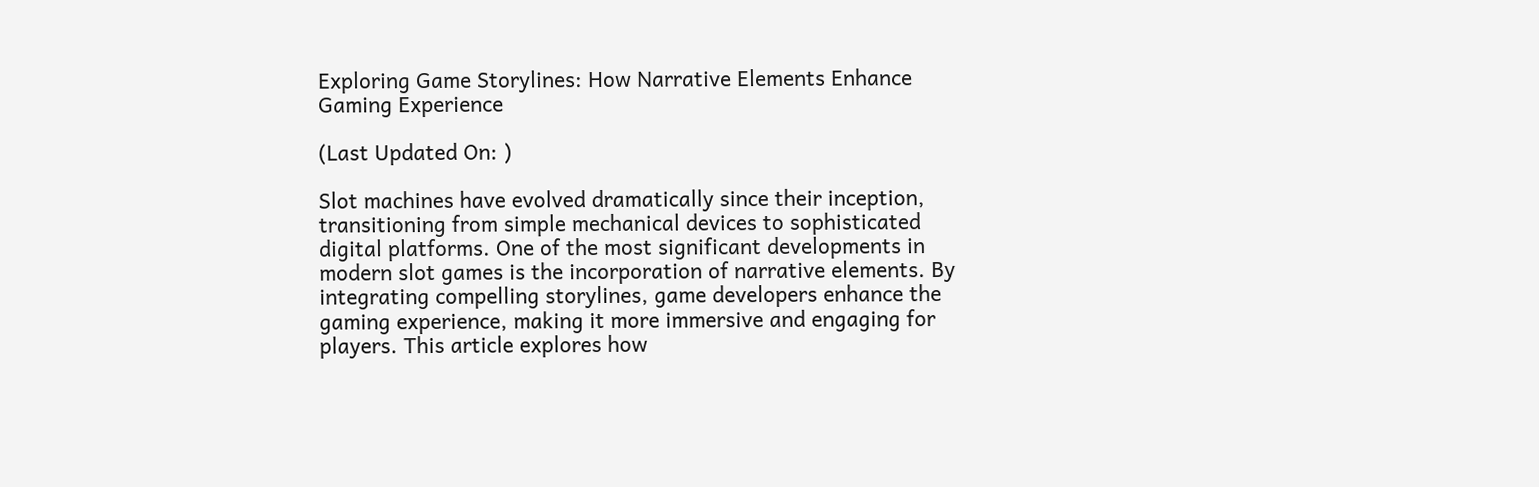Exploring Game Storylines: How Narrative Elements Enhance Gaming Experience

(Last Updated On: )

Slot machines have evolved dramatically since their inception, transitioning from simple mechanical devices to sophisticated digital platforms. One of the most significant developments in modern slot games is the incorporation of narrative elements. By integrating compelling storylines, game developers enhance the gaming experience, making it more immersive and engaging for players. This article explores how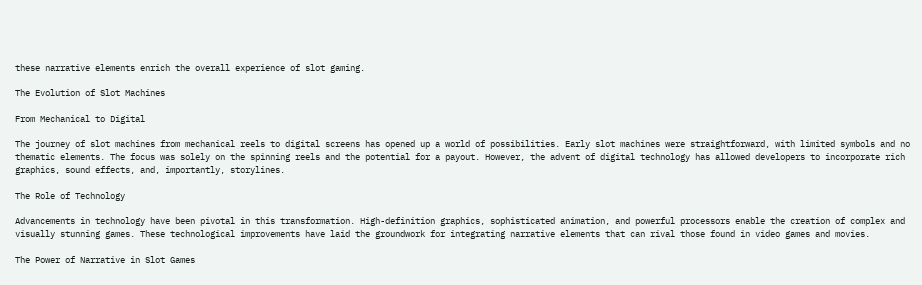these narrative elements enrich the overall experience of slot gaming.

The Evolution of Slot Machines

From Mechanical to Digital

The journey of slot machines from mechanical reels to digital screens has opened up a world of possibilities. Early slot machines were straightforward, with limited symbols and no thematic elements. The focus was solely on the spinning reels and the potential for a payout. However, the advent of digital technology has allowed developers to incorporate rich graphics, sound effects, and, importantly, storylines.

The Role of Technology

Advancements in technology have been pivotal in this transformation. High-definition graphics, sophisticated animation, and powerful processors enable the creation of complex and visually stunning games. These technological improvements have laid the groundwork for integrating narrative elements that can rival those found in video games and movies.

The Power of Narrative in Slot Games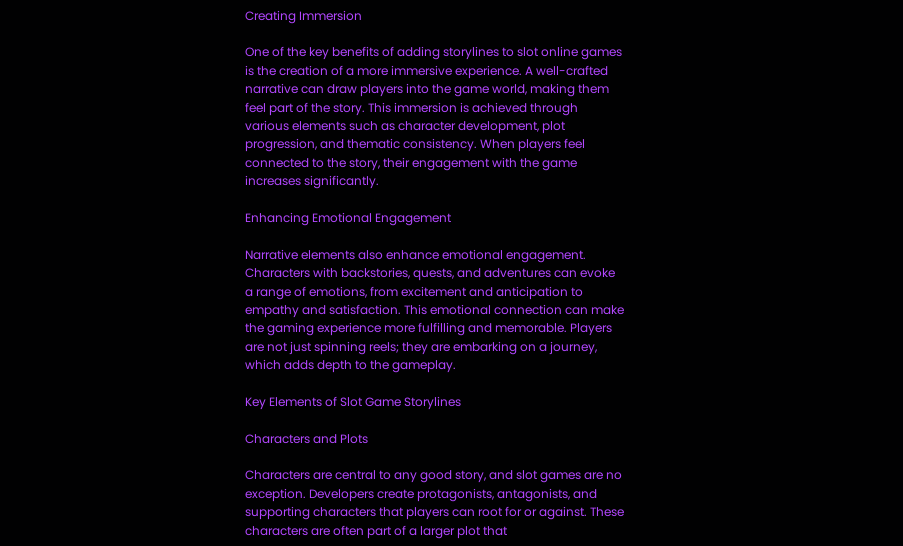Creating Immersion

One of the key benefits of adding storylines to slot online games is the creation of a more immersive experience. A well-crafted narrative can draw players into the game world, making them feel part of the story. This immersion is achieved through various elements such as character development, plot progression, and thematic consistency. When players feel connected to the story, their engagement with the game increases significantly.

Enhancing Emotional Engagement

Narrative elements also enhance emotional engagement. Characters with backstories, quests, and adventures can evoke a range of emotions, from excitement and anticipation to empathy and satisfaction. This emotional connection can make the gaming experience more fulfilling and memorable. Players are not just spinning reels; they are embarking on a journey, which adds depth to the gameplay.

Key Elements of Slot Game Storylines

Characters and Plots

Characters are central to any good story, and slot games are no exception. Developers create protagonists, antagonists, and supporting characters that players can root for or against. These characters are often part of a larger plot that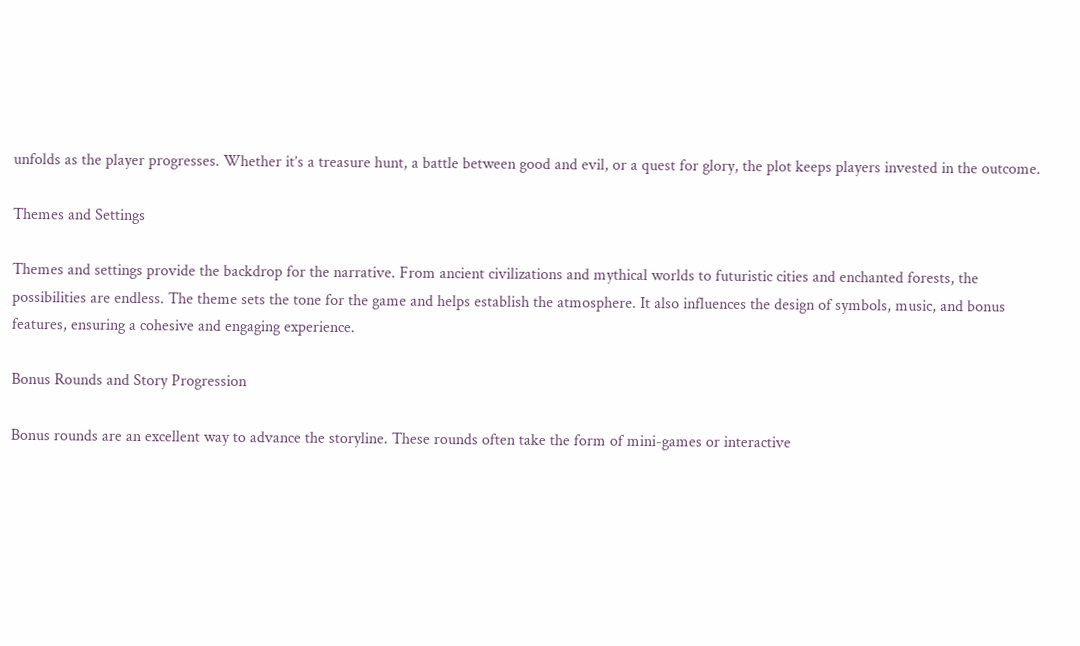unfolds as the player progresses. Whether it’s a treasure hunt, a battle between good and evil, or a quest for glory, the plot keeps players invested in the outcome.

Themes and Settings

Themes and settings provide the backdrop for the narrative. From ancient civilizations and mythical worlds to futuristic cities and enchanted forests, the possibilities are endless. The theme sets the tone for the game and helps establish the atmosphere. It also influences the design of symbols, music, and bonus features, ensuring a cohesive and engaging experience.

Bonus Rounds and Story Progression

Bonus rounds are an excellent way to advance the storyline. These rounds often take the form of mini-games or interactive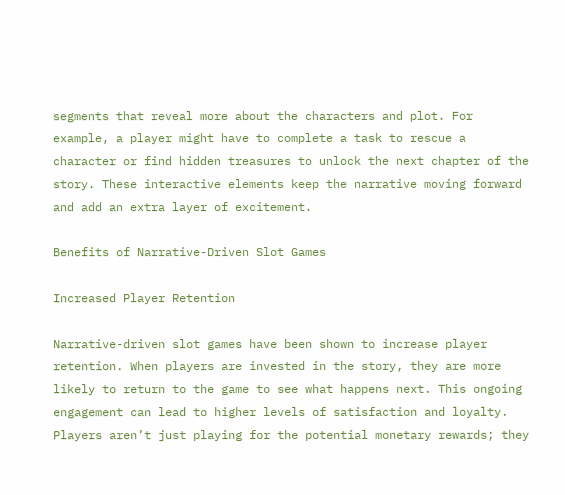segments that reveal more about the characters and plot. For example, a player might have to complete a task to rescue a character or find hidden treasures to unlock the next chapter of the story. These interactive elements keep the narrative moving forward and add an extra layer of excitement.

Benefits of Narrative-Driven Slot Games

Increased Player Retention

Narrative-driven slot games have been shown to increase player retention. When players are invested in the story, they are more likely to return to the game to see what happens next. This ongoing engagement can lead to higher levels of satisfaction and loyalty. Players aren’t just playing for the potential monetary rewards; they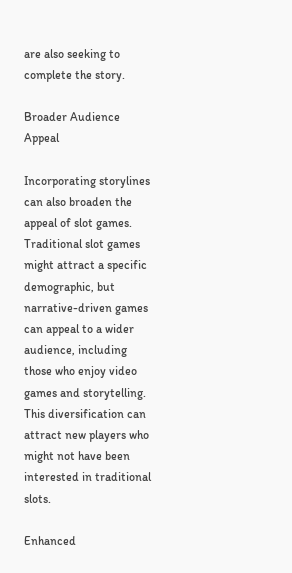are also seeking to complete the story.

Broader Audience Appeal

Incorporating storylines can also broaden the appeal of slot games. Traditional slot games might attract a specific demographic, but narrative-driven games can appeal to a wider audience, including those who enjoy video games and storytelling. This diversification can attract new players who might not have been interested in traditional slots.

Enhanced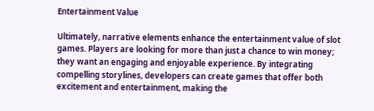Entertainment Value

Ultimately, narrative elements enhance the entertainment value of slot games. Players are looking for more than just a chance to win money; they want an engaging and enjoyable experience. By integrating compelling storylines, developers can create games that offer both excitement and entertainment, making the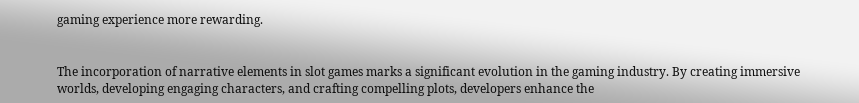gaming experience more rewarding.


The incorporation of narrative elements in slot games marks a significant evolution in the gaming industry. By creating immersive worlds, developing engaging characters, and crafting compelling plots, developers enhance the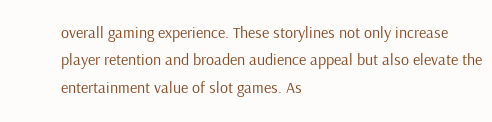overall gaming experience. These storylines not only increase player retention and broaden audience appeal but also elevate the entertainment value of slot games. As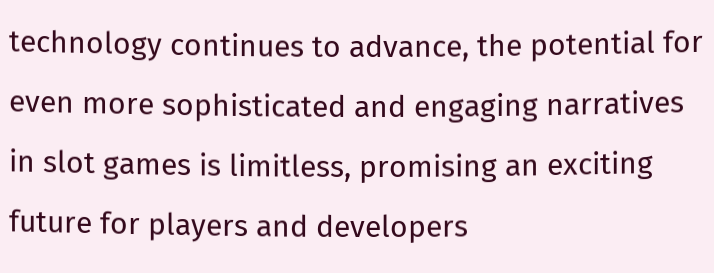technology continues to advance, the potential for even more sophisticated and engaging narratives in slot games is limitless, promising an exciting future for players and developers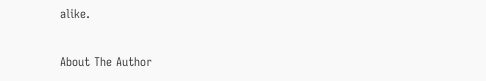alike.

About The Author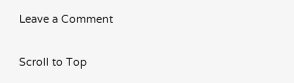Leave a Comment

Scroll to Top